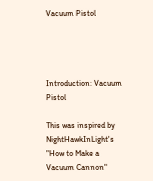Vacuum Pistol




Introduction: Vacuum Pistol

This was inspired by NightHawkInLight's "How to Make a Vacuum Cannon"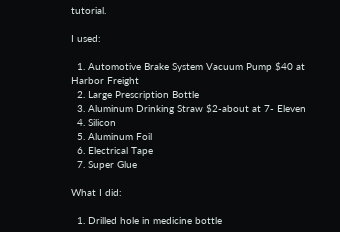tutorial.

I used:

  1. Automotive Brake System Vacuum Pump $40 at Harbor Freight
  2. Large Prescription Bottle
  3. Aluminum Drinking Straw $2-about at 7- Eleven
  4. Silicon
  5. Aluminum Foil
  6. Electrical Tape
  7. Super Glue

What I did:

  1. Drilled hole in medicine bottle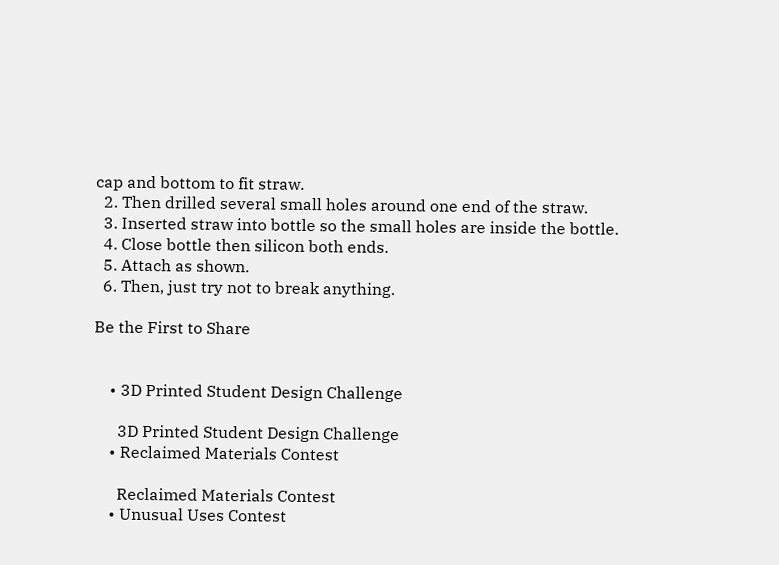cap and bottom to fit straw.
  2. Then drilled several small holes around one end of the straw.
  3. Inserted straw into bottle so the small holes are inside the bottle.
  4. Close bottle then silicon both ends.
  5. Attach as shown.
  6. Then, just try not to break anything.

Be the First to Share


    • 3D Printed Student Design Challenge

      3D Printed Student Design Challenge
    • Reclaimed Materials Contest

      Reclaimed Materials Contest
    • Unusual Uses Contest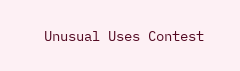Unusual Uses Contest